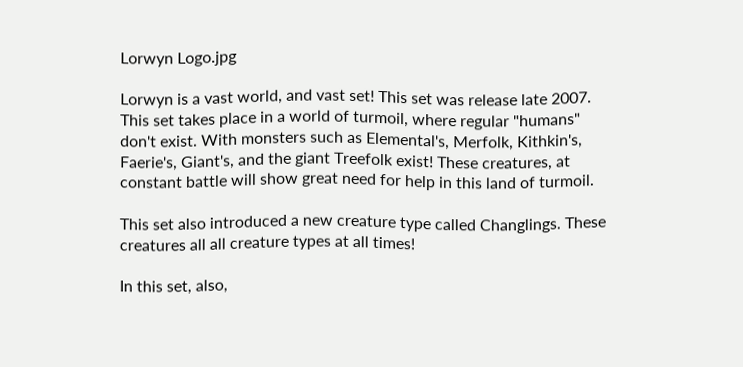Lorwyn Logo.jpg

Lorwyn is a vast world, and vast set! This set was release late 2007. This set takes place in a world of turmoil, where regular "humans" don't exist. With monsters such as Elemental's, Merfolk, Kithkin's, Faerie's, Giant's, and the giant Treefolk exist! These creatures, at constant battle will show great need for help in this land of turmoil.

This set also introduced a new creature type called Changlings. These creatures all all creature types at all times!

In this set, also,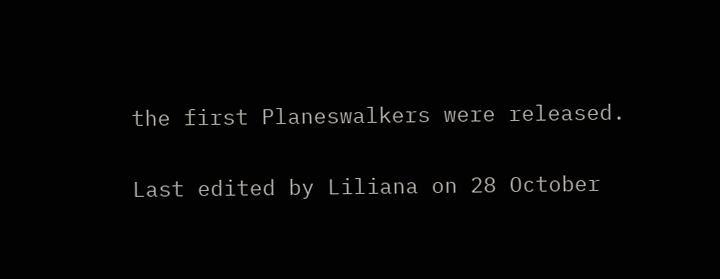the first Planeswalkers were released.

Last edited by Liliana on 28 October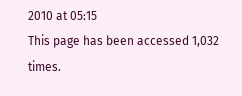2010 at 05:15
This page has been accessed 1,032 times.